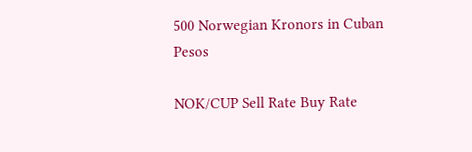500 Norwegian Kronors in Cuban Pesos

NOK/CUP Sell Rate Buy Rate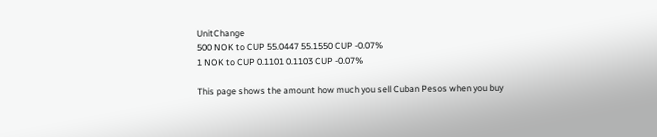UnitChange
500 NOK to CUP 55.0447 55.1550 CUP -0.07%
1 NOK to CUP 0.1101 0.1103 CUP -0.07%

This page shows the amount how much you sell Cuban Pesos when you buy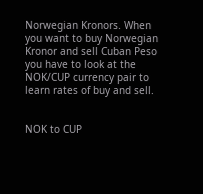Norwegian Kronors. When you want to buy Norwegian Kronor and sell Cuban Peso you have to look at the NOK/CUP currency pair to learn rates of buy and sell.


NOK to CUP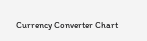Currency Converter Chart